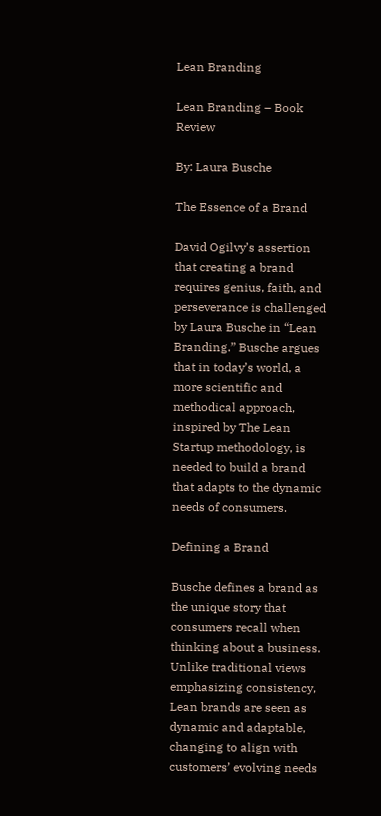Lean Branding

Lean Branding – Book Review

By: Laura Busche

The Essence of a Brand

David Ogilvy’s assertion that creating a brand requires genius, faith, and perseverance is challenged by Laura Busche in “Lean Branding.” Busche argues that in today’s world, a more scientific and methodical approach, inspired by The Lean Startup methodology, is needed to build a brand that adapts to the dynamic needs of consumers.

Defining a Brand

Busche defines a brand as the unique story that consumers recall when thinking about a business. Unlike traditional views emphasizing consistency, Lean brands are seen as dynamic and adaptable, changing to align with customers’ evolving needs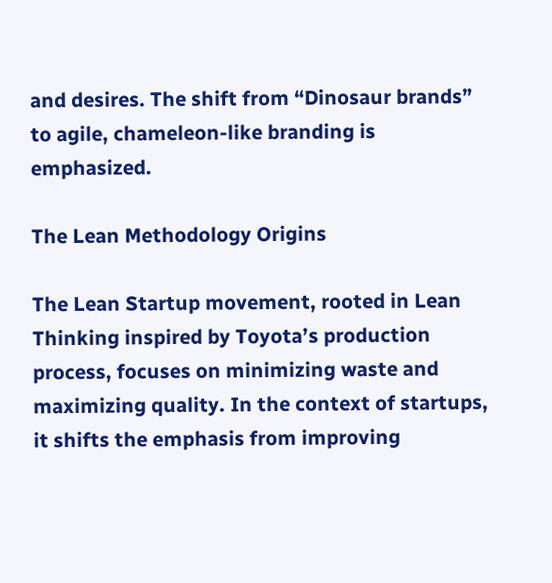and desires. The shift from “Dinosaur brands” to agile, chameleon-like branding is emphasized.

The Lean Methodology Origins

The Lean Startup movement, rooted in Lean Thinking inspired by Toyota’s production process, focuses on minimizing waste and maximizing quality. In the context of startups, it shifts the emphasis from improving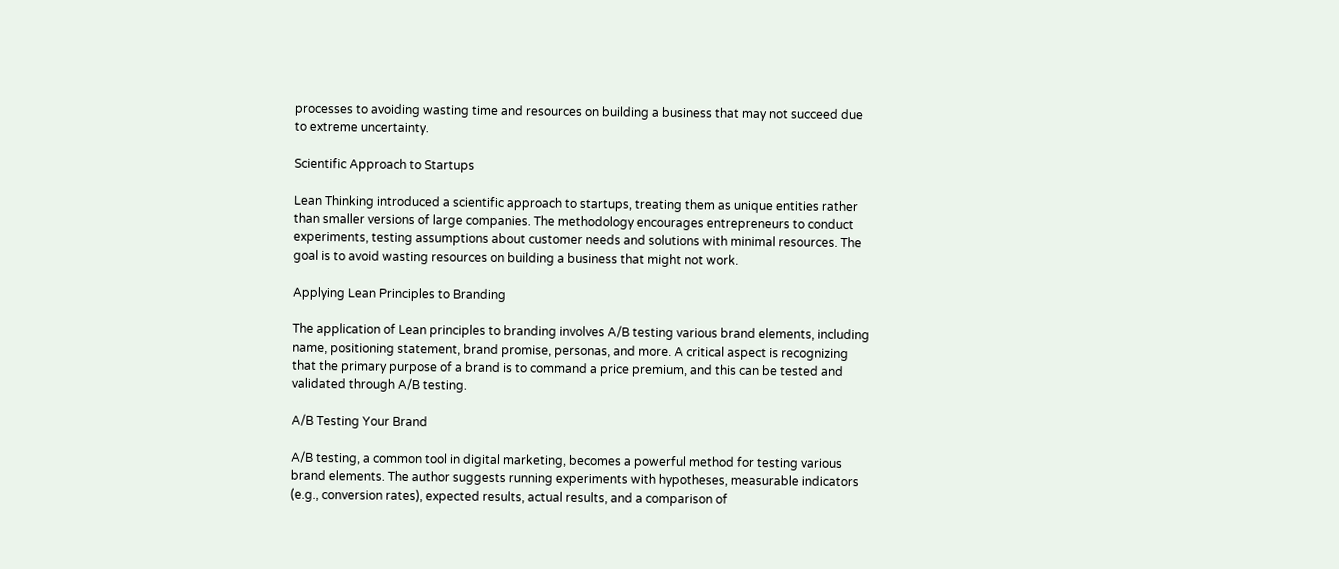processes to avoiding wasting time and resources on building a business that may not succeed due to extreme uncertainty.

Scientific Approach to Startups

Lean Thinking introduced a scientific approach to startups, treating them as unique entities rather than smaller versions of large companies. The methodology encourages entrepreneurs to conduct experiments, testing assumptions about customer needs and solutions with minimal resources. The goal is to avoid wasting resources on building a business that might not work.

Applying Lean Principles to Branding

The application of Lean principles to branding involves A/B testing various brand elements, including name, positioning statement, brand promise, personas, and more. A critical aspect is recognizing that the primary purpose of a brand is to command a price premium, and this can be tested and validated through A/B testing.

A/B Testing Your Brand

A/B testing, a common tool in digital marketing, becomes a powerful method for testing various brand elements. The author suggests running experiments with hypotheses, measurable indicators (e.g., conversion rates), expected results, actual results, and a comparison of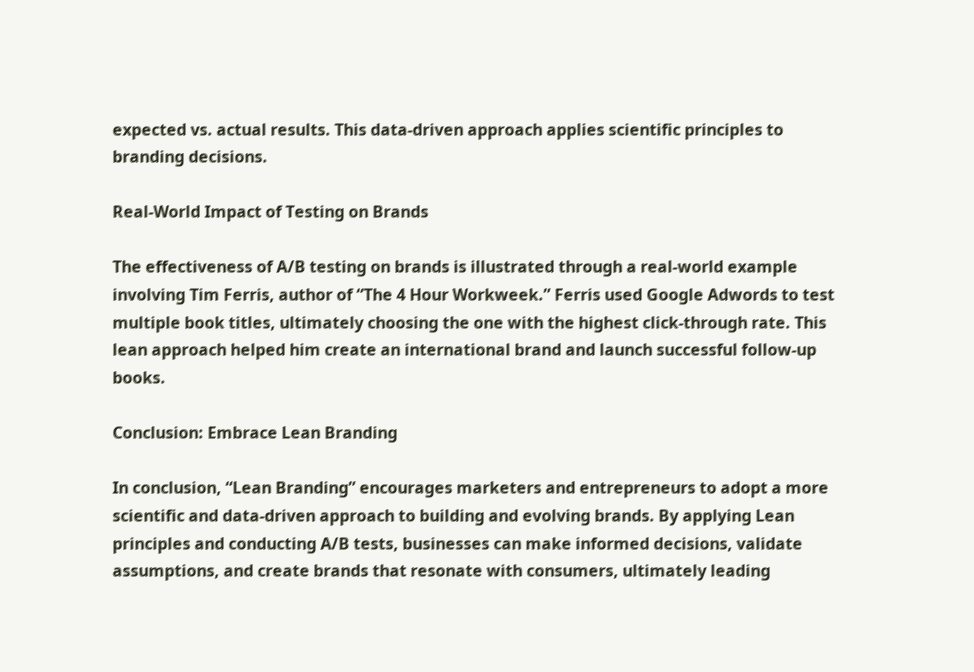expected vs. actual results. This data-driven approach applies scientific principles to branding decisions.

Real-World Impact of Testing on Brands

The effectiveness of A/B testing on brands is illustrated through a real-world example involving Tim Ferris, author of “The 4 Hour Workweek.” Ferris used Google Adwords to test multiple book titles, ultimately choosing the one with the highest click-through rate. This lean approach helped him create an international brand and launch successful follow-up books.

Conclusion: Embrace Lean Branding

In conclusion, “Lean Branding” encourages marketers and entrepreneurs to adopt a more scientific and data-driven approach to building and evolving brands. By applying Lean principles and conducting A/B tests, businesses can make informed decisions, validate assumptions, and create brands that resonate with consumers, ultimately leading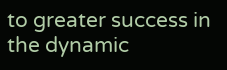to greater success in the dynamic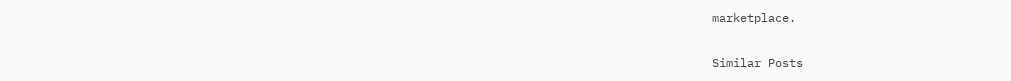marketplace.

Similar Posts